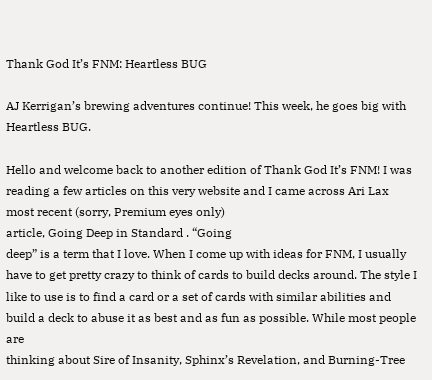Thank God It’s FNM: Heartless BUG

AJ Kerrigan’s brewing adventures continue! This week, he goes big with Heartless BUG.

Hello and welcome back to another edition of Thank God It’s FNM! I was reading a few articles on this very website and I came across Ari Lax most recent (sorry, Premium eyes only)
article, Going Deep in Standard . “Going
deep” is a term that I love. When I come up with ideas for FNM, I usually have to get pretty crazy to think of cards to build decks around. The style I
like to use is to find a card or a set of cards with similar abilities and build a deck to abuse it as best and as fun as possible. While most people are
thinking about Sire of Insanity, Sphinx’s Revelation, and Burning-Tree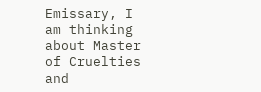Emissary, I am thinking about Master of Cruelties and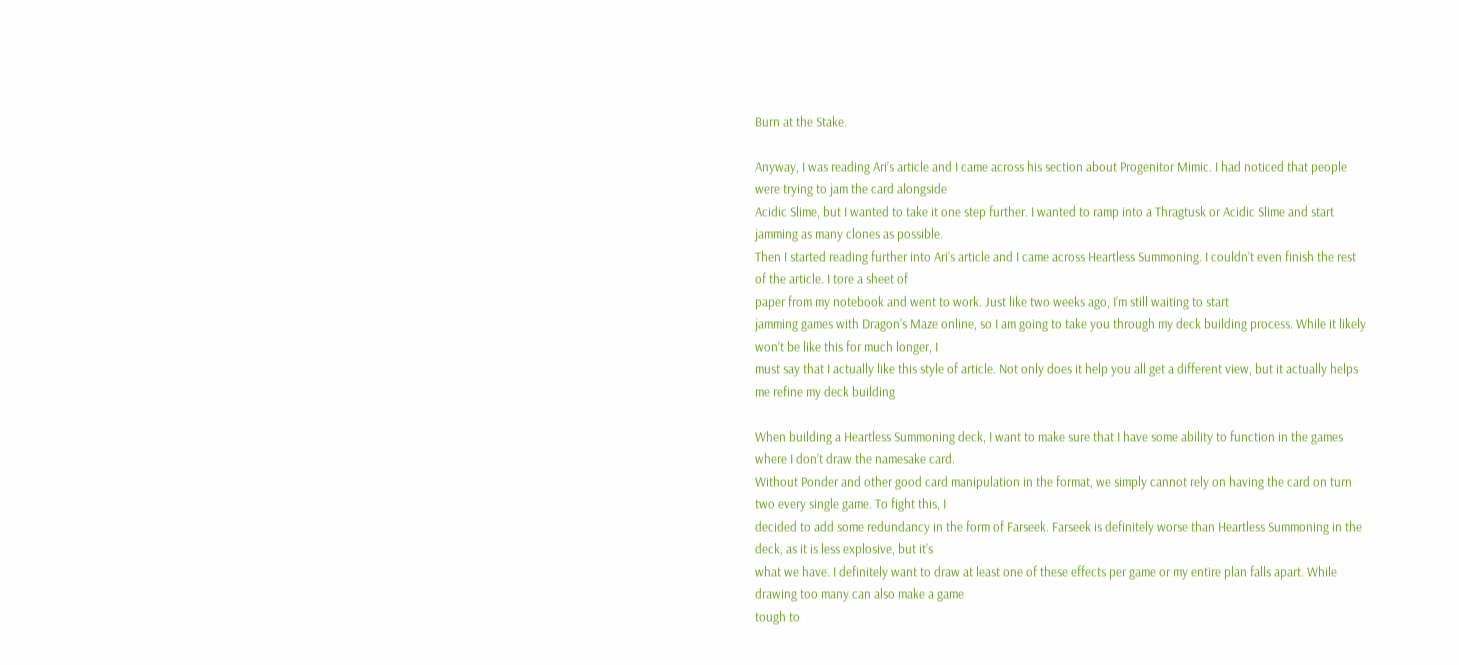Burn at the Stake.

Anyway, I was reading Ari’s article and I came across his section about Progenitor Mimic. I had noticed that people were trying to jam the card alongside
Acidic Slime, but I wanted to take it one step further. I wanted to ramp into a Thragtusk or Acidic Slime and start jamming as many clones as possible.
Then I started reading further into Ari’s article and I came across Heartless Summoning. I couldn’t even finish the rest of the article. I tore a sheet of
paper from my notebook and went to work. Just like two weeks ago, I’m still waiting to start
jamming games with Dragon’s Maze online, so I am going to take you through my deck building process. While it likely won’t be like this for much longer, I
must say that I actually like this style of article. Not only does it help you all get a different view, but it actually helps me refine my deck building

When building a Heartless Summoning deck, I want to make sure that I have some ability to function in the games where I don’t draw the namesake card.
Without Ponder and other good card manipulation in the format, we simply cannot rely on having the card on turn two every single game. To fight this, I
decided to add some redundancy in the form of Farseek. Farseek is definitely worse than Heartless Summoning in the deck, as it is less explosive, but it’s
what we have. I definitely want to draw at least one of these effects per game or my entire plan falls apart. While drawing too many can also make a game
tough to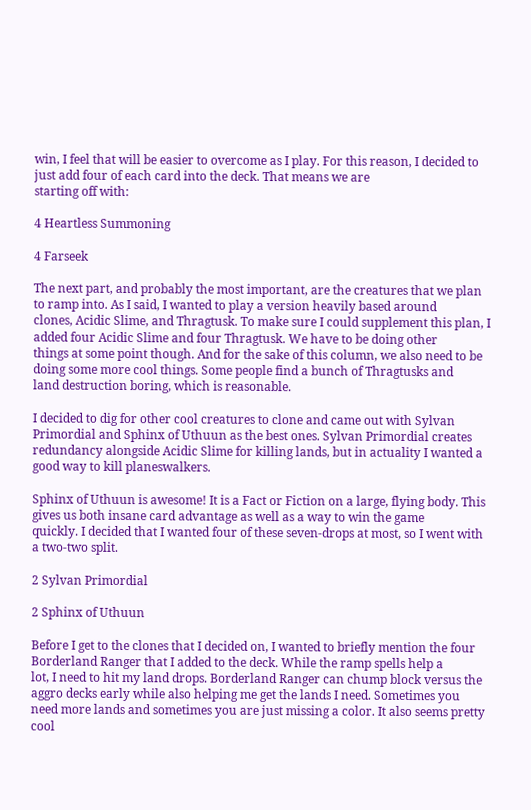win, I feel that will be easier to overcome as I play. For this reason, I decided to just add four of each card into the deck. That means we are
starting off with:

4 Heartless Summoning

4 Farseek

The next part, and probably the most important, are the creatures that we plan to ramp into. As I said, I wanted to play a version heavily based around
clones, Acidic Slime, and Thragtusk. To make sure I could supplement this plan, I added four Acidic Slime and four Thragtusk. We have to be doing other
things at some point though. And for the sake of this column, we also need to be doing some more cool things. Some people find a bunch of Thragtusks and
land destruction boring, which is reasonable.

I decided to dig for other cool creatures to clone and came out with Sylvan Primordial and Sphinx of Uthuun as the best ones. Sylvan Primordial creates
redundancy alongside Acidic Slime for killing lands, but in actuality I wanted a good way to kill planeswalkers.

Sphinx of Uthuun is awesome! It is a Fact or Fiction on a large, flying body. This gives us both insane card advantage as well as a way to win the game
quickly. I decided that I wanted four of these seven-drops at most, so I went with a two-two split.

2 Sylvan Primordial

2 Sphinx of Uthuun

Before I get to the clones that I decided on, I wanted to briefly mention the four Borderland Ranger that I added to the deck. While the ramp spells help a
lot, I need to hit my land drops. Borderland Ranger can chump block versus the aggro decks early while also helping me get the lands I need. Sometimes you
need more lands and sometimes you are just missing a color. It also seems pretty cool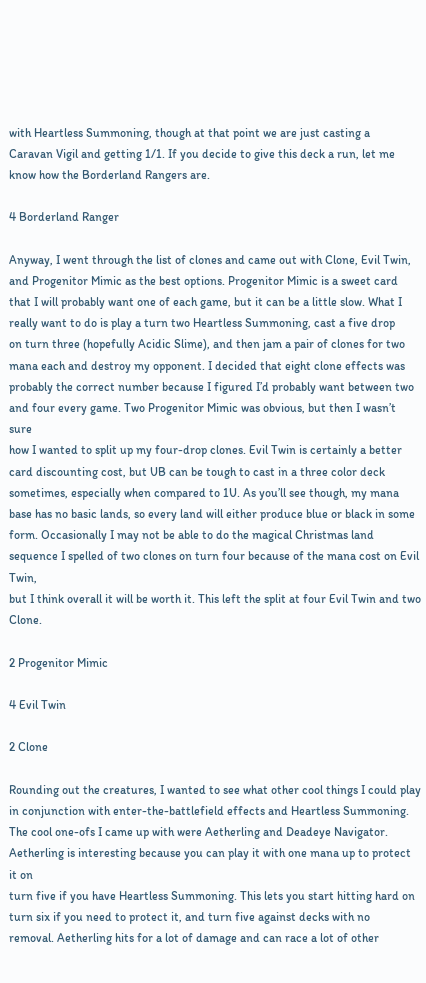with Heartless Summoning, though at that point we are just casting a
Caravan Vigil and getting 1/1. If you decide to give this deck a run, let me know how the Borderland Rangers are.

4 Borderland Ranger

Anyway, I went through the list of clones and came out with Clone, Evil Twin, and Progenitor Mimic as the best options. Progenitor Mimic is a sweet card
that I will probably want one of each game, but it can be a little slow. What I really want to do is play a turn two Heartless Summoning, cast a five drop
on turn three (hopefully Acidic Slime), and then jam a pair of clones for two mana each and destroy my opponent. I decided that eight clone effects was
probably the correct number because I figured I’d probably want between two and four every game. Two Progenitor Mimic was obvious, but then I wasn’t sure
how I wanted to split up my four-drop clones. Evil Twin is certainly a better card discounting cost, but UB can be tough to cast in a three color deck
sometimes, especially when compared to 1U. As you’ll see though, my mana base has no basic lands, so every land will either produce blue or black in some
form. Occasionally I may not be able to do the magical Christmas land sequence I spelled of two clones on turn four because of the mana cost on Evil Twin,
but I think overall it will be worth it. This left the split at four Evil Twin and two Clone.

2 Progenitor Mimic

4 Evil Twin

2 Clone

Rounding out the creatures, I wanted to see what other cool things I could play in conjunction with enter-the-battlefield effects and Heartless Summoning.
The cool one-ofs I came up with were Aetherling and Deadeye Navigator. Aetherling is interesting because you can play it with one mana up to protect it on
turn five if you have Heartless Summoning. This lets you start hitting hard on turn six if you need to protect it, and turn five against decks with no
removal. Aetherling hits for a lot of damage and can race a lot of other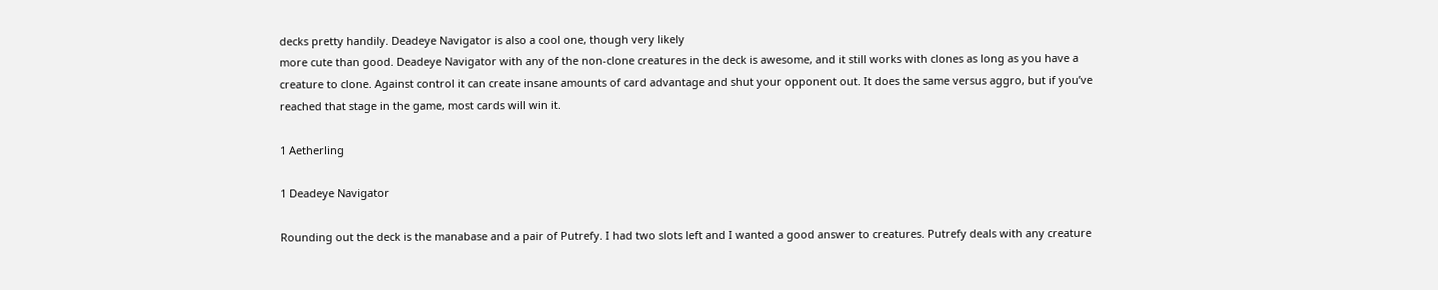decks pretty handily. Deadeye Navigator is also a cool one, though very likely
more cute than good. Deadeye Navigator with any of the non-clone creatures in the deck is awesome, and it still works with clones as long as you have a
creature to clone. Against control it can create insane amounts of card advantage and shut your opponent out. It does the same versus aggro, but if you’ve
reached that stage in the game, most cards will win it.

1 Aetherling

1 Deadeye Navigator

Rounding out the deck is the manabase and a pair of Putrefy. I had two slots left and I wanted a good answer to creatures. Putrefy deals with any creature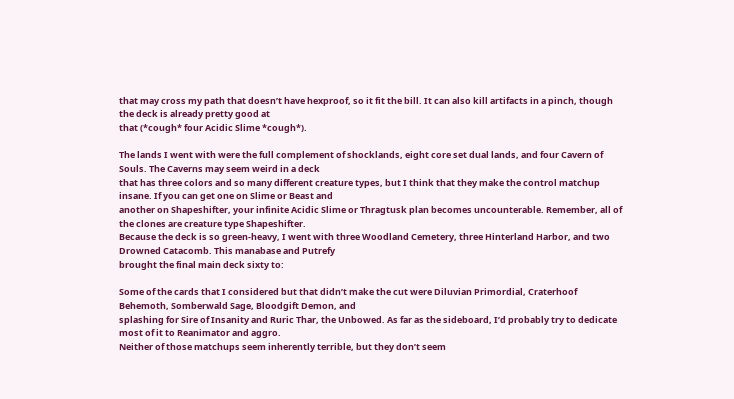that may cross my path that doesn’t have hexproof, so it fit the bill. It can also kill artifacts in a pinch, though the deck is already pretty good at
that (*cough* four Acidic Slime *cough*).

The lands I went with were the full complement of shocklands, eight core set dual lands, and four Cavern of Souls. The Caverns may seem weird in a deck
that has three colors and so many different creature types, but I think that they make the control matchup insane. If you can get one on Slime or Beast and
another on Shapeshifter, your infinite Acidic Slime or Thragtusk plan becomes uncounterable. Remember, all of the clones are creature type Shapeshifter.
Because the deck is so green-heavy, I went with three Woodland Cemetery, three Hinterland Harbor, and two Drowned Catacomb. This manabase and Putrefy
brought the final main deck sixty to:

Some of the cards that I considered but that didn’t make the cut were Diluvian Primordial, Craterhoof Behemoth, Somberwald Sage, Bloodgift Demon, and
splashing for Sire of Insanity and Ruric Thar, the Unbowed. As far as the sideboard, I’d probably try to dedicate most of it to Reanimator and aggro.
Neither of those matchups seem inherently terrible, but they don’t seem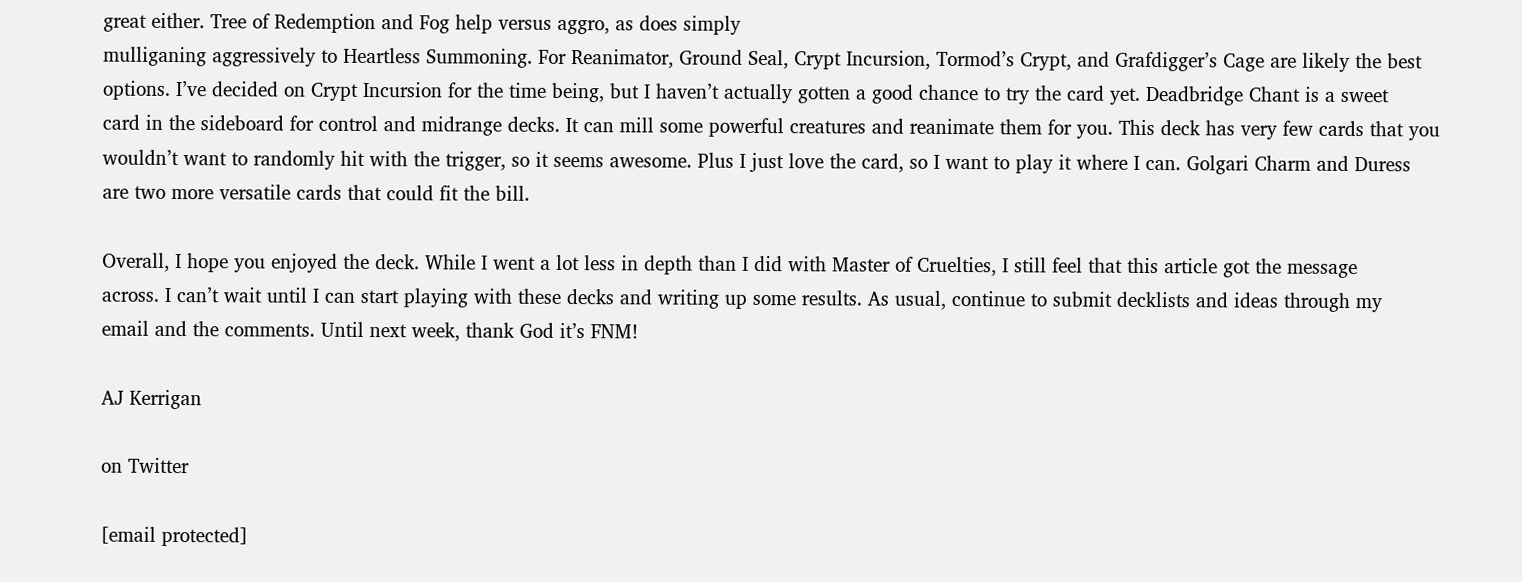great either. Tree of Redemption and Fog help versus aggro, as does simply
mulliganing aggressively to Heartless Summoning. For Reanimator, Ground Seal, Crypt Incursion, Tormod’s Crypt, and Grafdigger’s Cage are likely the best
options. I’ve decided on Crypt Incursion for the time being, but I haven’t actually gotten a good chance to try the card yet. Deadbridge Chant is a sweet
card in the sideboard for control and midrange decks. It can mill some powerful creatures and reanimate them for you. This deck has very few cards that you
wouldn’t want to randomly hit with the trigger, so it seems awesome. Plus I just love the card, so I want to play it where I can. Golgari Charm and Duress
are two more versatile cards that could fit the bill.

Overall, I hope you enjoyed the deck. While I went a lot less in depth than I did with Master of Cruelties, I still feel that this article got the message
across. I can’t wait until I can start playing with these decks and writing up some results. As usual, continue to submit decklists and ideas through my
email and the comments. Until next week, thank God it’s FNM!

AJ Kerrigan

on Twitter

[email protected]